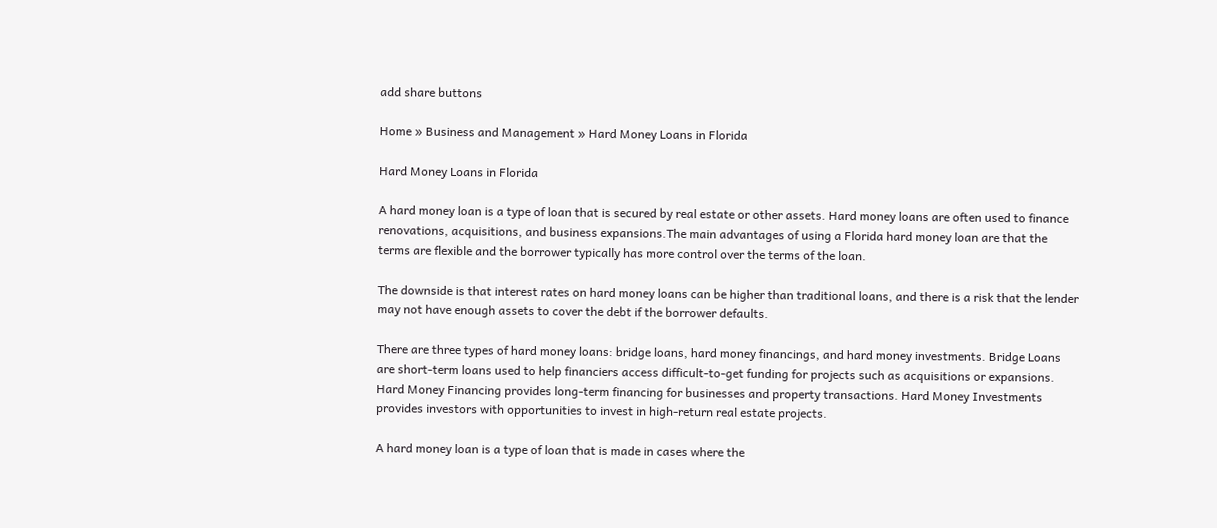add share buttons

Home » Business and Management » Hard Money Loans in Florida

Hard Money Loans in Florida

A hard money loan is a type of loan that is secured by real estate or other assets. Hard money loans are often used to finance renovations, acquisitions, and business expansions.The main advantages of using a Florida hard money loan are that the terms are flexible and the borrower typically has more control over the terms of the loan.

The downside is that interest rates on hard money loans can be higher than traditional loans, and there is a risk that the lender may not have enough assets to cover the debt if the borrower defaults.

There are three types of hard money loans: bridge loans, hard money financings, and hard money investments. Bridge Loans are short-term loans used to help financiers access difficult-to-get funding for projects such as acquisitions or expansions. Hard Money Financing provides long-term financing for businesses and property transactions. Hard Money Investments provides investors with opportunities to invest in high-return real estate projects.

A hard money loan is a type of loan that is made in cases where the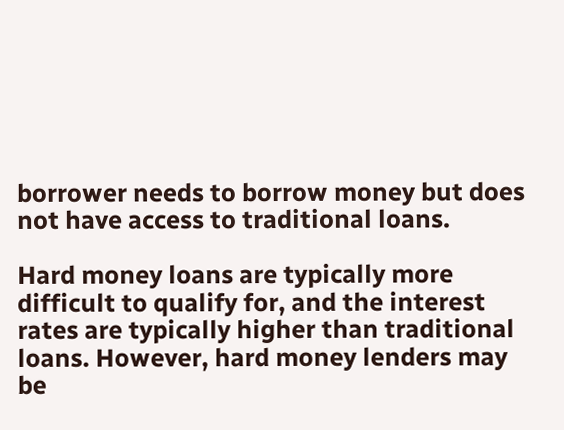borrower needs to borrow money but does not have access to traditional loans.

Hard money loans are typically more difficult to qualify for, and the interest rates are typically higher than traditional loans. However, hard money lenders may be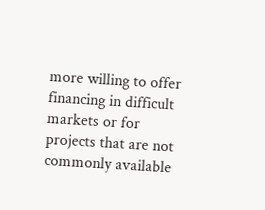more willing to offer financing in difficult markets or for projects that are not commonly available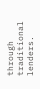through traditional lenders.